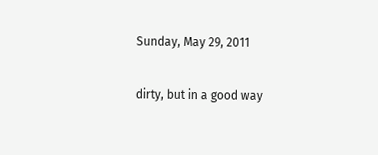Sunday, May 29, 2011

dirty, but in a good way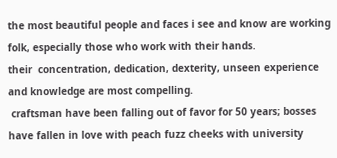the most beautiful people and faces i see and know are working folk, especially those who work with their hands.
their  concentration, dedication, dexterity, unseen experience and knowledge are most compelling.
 craftsman have been falling out of favor for 50 years; bosses have fallen in love with peach fuzz cheeks with university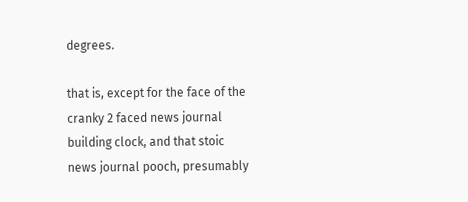degrees.

that is, except for the face of the cranky 2 faced news journal building clock, and that stoic news journal pooch, presumably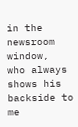in the newsroom window,  who always shows his backside to me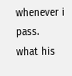whenever i pass.
what his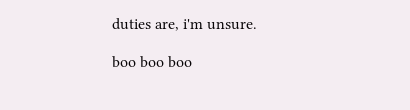duties are, i'm unsure.

boo boo boo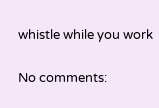whistle while you work

No comments: